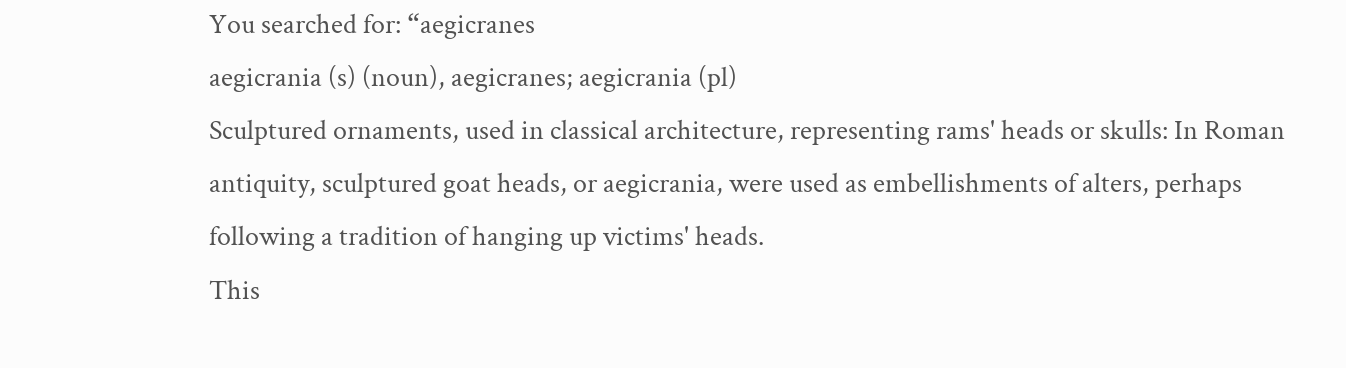You searched for: “aegicranes
aegicrania (s) (noun), aegicranes; aegicrania (pl)
Sculptured ornaments, used in classical architecture, representing rams' heads or skulls: In Roman antiquity, sculptured goat heads, or aegicrania, were used as embellishments of alters, perhaps following a tradition of hanging up victims' heads.
This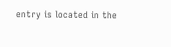entry is located in the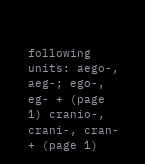following units: aego-, aeg-; ego-, eg- + (page 1) cranio-, crani-, cran- + (page 1)